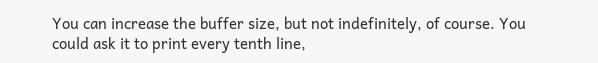You can increase the buffer size, but not indefinitely, of course. You could ask it to print every tenth line,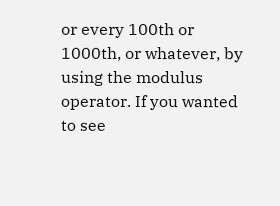or every 100th or 1000th, or whatever, by using the modulus operator. If you wanted to see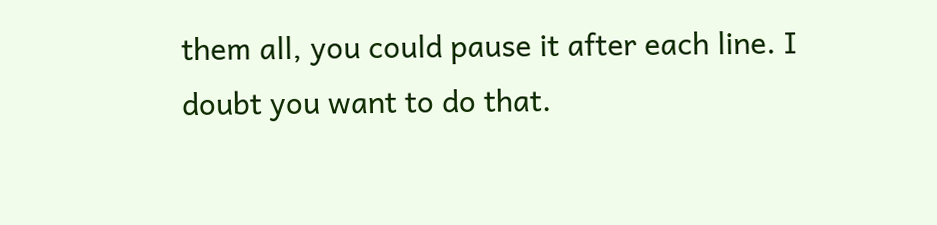them all, you could pause it after each line. I doubt you want to do that.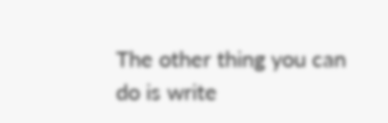The other thing you can do is write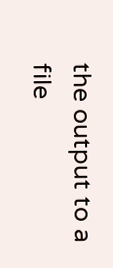the output to a file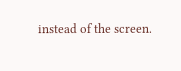instead of the screen.